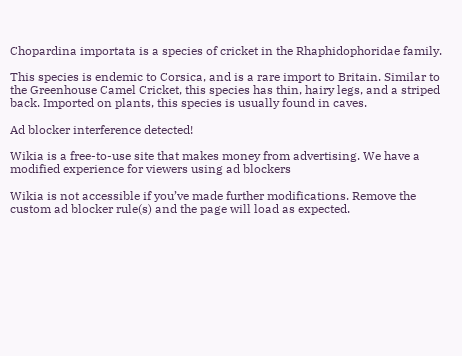Chopardina importata is a species of cricket in the Rhaphidophoridae family.

This species is endemic to Corsica, and is a rare import to Britain. Similar to the Greenhouse Camel Cricket, this species has thin, hairy legs, and a striped back. Imported on plants, this species is usually found in caves.

Ad blocker interference detected!

Wikia is a free-to-use site that makes money from advertising. We have a modified experience for viewers using ad blockers

Wikia is not accessible if you’ve made further modifications. Remove the custom ad blocker rule(s) and the page will load as expected.